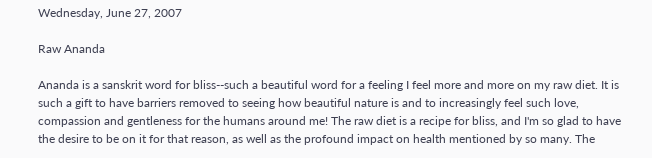Wednesday, June 27, 2007

Raw Ananda

Ananda is a sanskrit word for bliss--such a beautiful word for a feeling I feel more and more on my raw diet. It is such a gift to have barriers removed to seeing how beautiful nature is and to increasingly feel such love, compassion and gentleness for the humans around me! The raw diet is a recipe for bliss, and I'm so glad to have the desire to be on it for that reason, as well as the profound impact on health mentioned by so many. The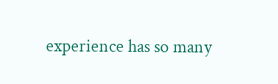experience has so many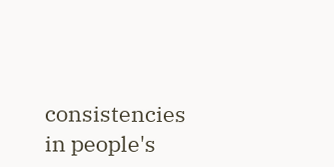consistencies in people's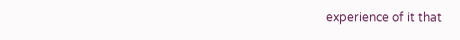experience of it that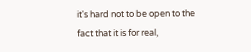it's hard not to be open to the fact that it is for real,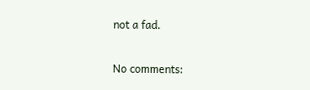not a fad.

No comments: